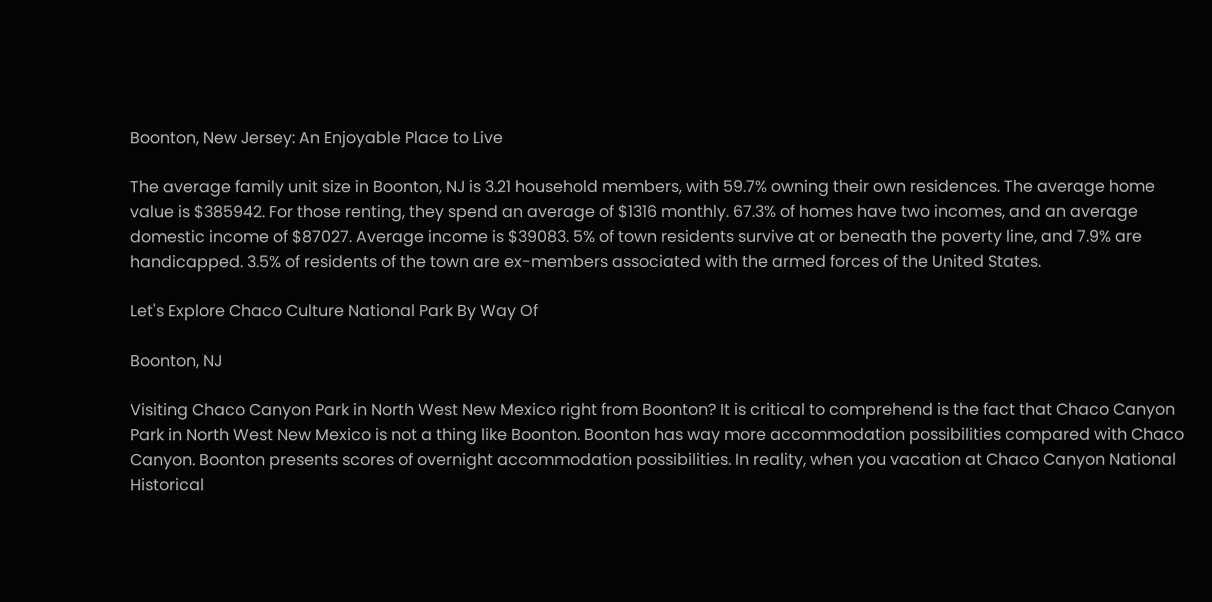Boonton, New Jersey: An Enjoyable Place to Live

The average family unit size in Boonton, NJ is 3.21 household members, with 59.7% owning their own residences. The average home value is $385942. For those renting, they spend an average of $1316 monthly. 67.3% of homes have two incomes, and an average domestic income of $87027. Average income is $39083. 5% of town residents survive at or beneath the poverty line, and 7.9% are handicapped. 3.5% of residents of the town are ex-members associated with the armed forces of the United States.

Let's Explore Chaco Culture National Park By Way Of

Boonton, NJ

Visiting Chaco Canyon Park in North West New Mexico right from Boonton? It is critical to comprehend is the fact that Chaco Canyon Park in North West New Mexico is not a thing like Boonton. Boonton has way more accommodation possibilities compared with Chaco Canyon. Boonton presents scores of overnight accommodation possibilities. In reality, when you vacation at Chaco Canyon National Historical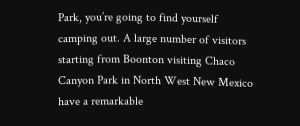Park, you’re going to find yourself camping out. A large number of visitors starting from Boonton visiting Chaco Canyon Park in North West New Mexico have a remarkable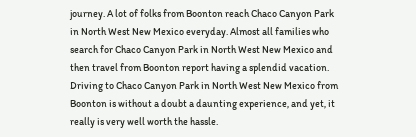journey. A lot of folks from Boonton reach Chaco Canyon Park in North West New Mexico everyday. Almost all families who search for Chaco Canyon Park in North West New Mexico and then travel from Boonton report having a splendid vacation. Driving to Chaco Canyon Park in North West New Mexico from Boonton is without a doubt a daunting experience, and yet, it really is very well worth the hassle.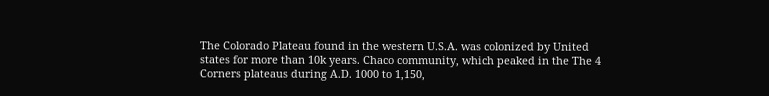The Colorado Plateau found in the western U.S.A. was colonized by United states for more than 10k years. Chaco community, which peaked in the The 4 Corners plateaus during A.D. 1000 to 1,150,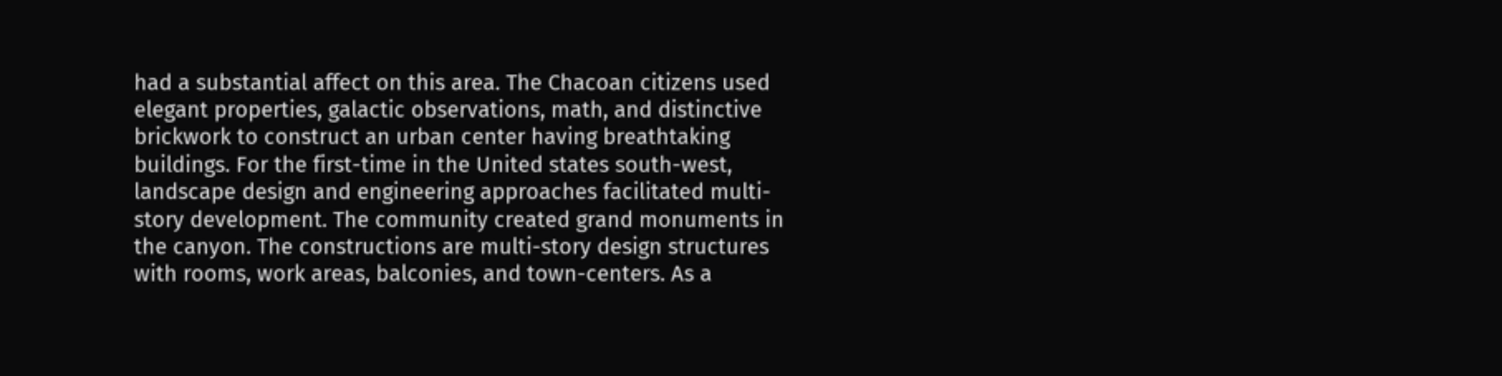had a substantial affect on this area. The Chacoan citizens used elegant properties, galactic observations, math, and distinctive brickwork to construct an urban center having breathtaking buildings. For the first-time in the United states south-west, landscape design and engineering approaches facilitated multi-story development. The community created grand monuments in the canyon. The constructions are multi-story design structures with rooms, work areas, balconies, and town-centers. As a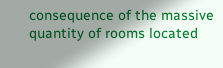consequence of the massive quantity of rooms located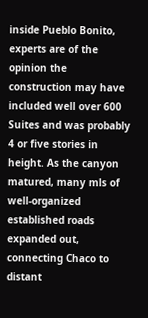inside Pueblo Bonito, experts are of the opinion the construction may have included well over 600 Suites and was probably 4 or five stories in height. As the canyon matured, many mls of well-organized established roads expanded out, connecting Chaco to distant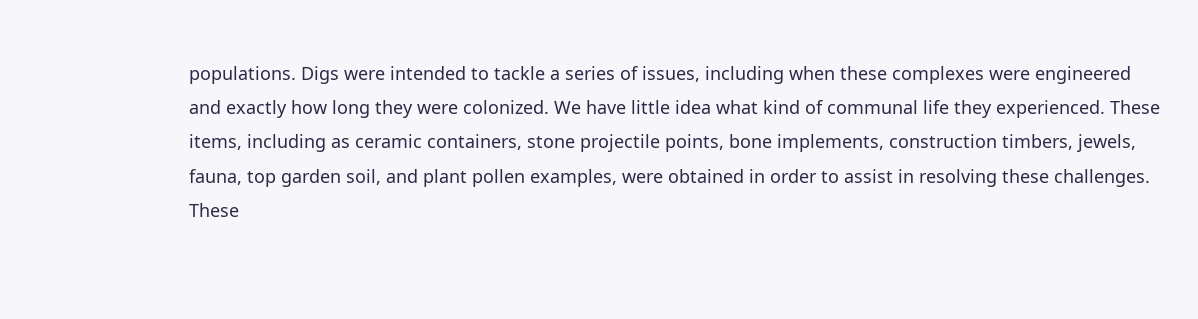populations. Digs were intended to tackle a series of issues, including when these complexes were engineered and exactly how long they were colonized. We have little idea what kind of communal life they experienced. These items, including as ceramic containers, stone projectile points, bone implements, construction timbers, jewels, fauna, top garden soil, and plant pollen examples, were obtained in order to assist in resolving these challenges. These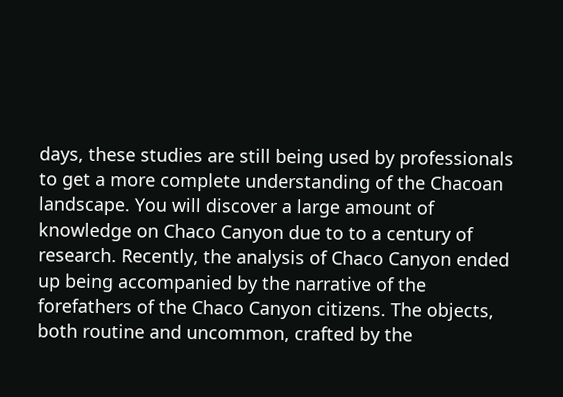days, these studies are still being used by professionals to get a more complete understanding of the Chacoan landscape. You will discover a large amount of knowledge on Chaco Canyon due to to a century of research. Recently, the analysis of Chaco Canyon ended up being accompanied by the narrative of the forefathers of the Chaco Canyon citizens. The objects, both routine and uncommon, crafted by the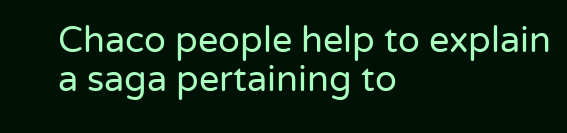Chaco people help to explain a saga pertaining to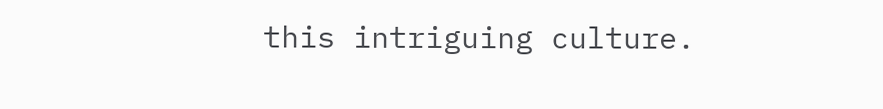this intriguing culture.